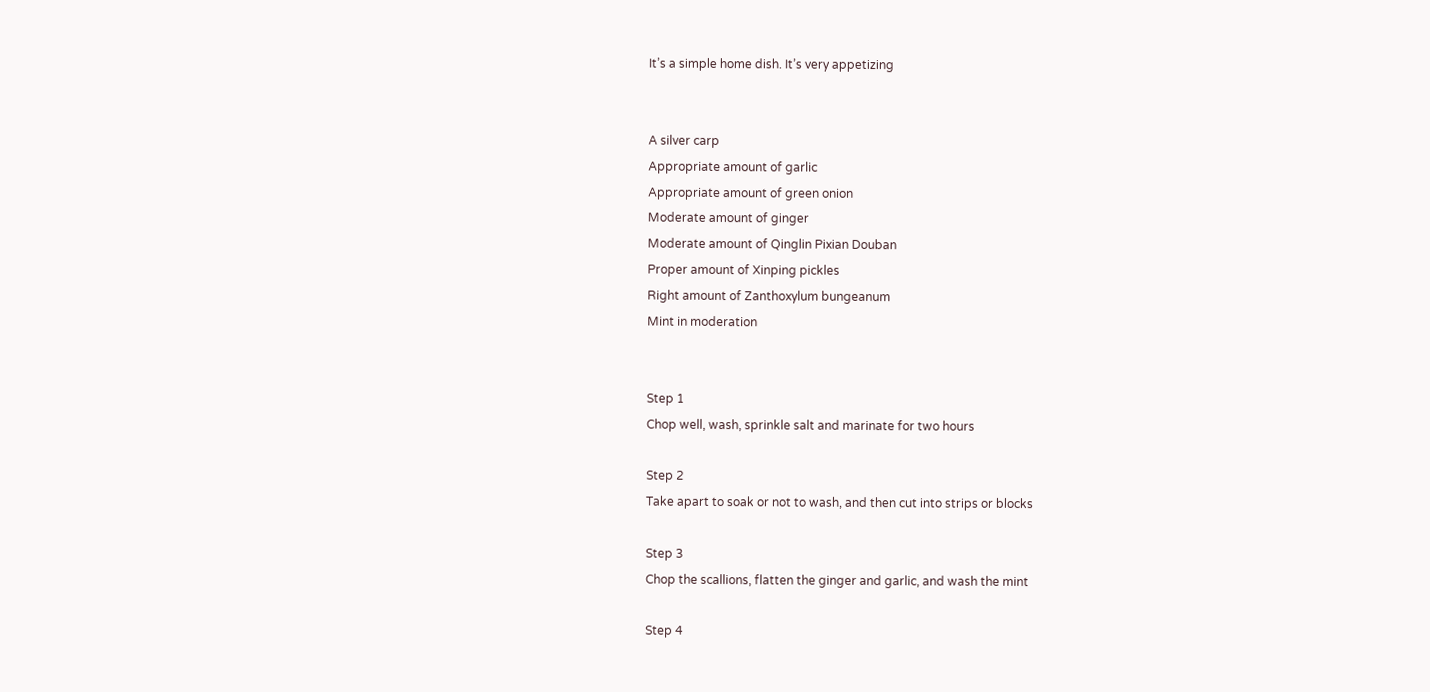It’s a simple home dish. It’s very appetizing


A silver carp
Appropriate amount of garlic
Appropriate amount of green onion
Moderate amount of ginger
Moderate amount of Qinglin Pixian Douban
Proper amount of Xinping pickles
Right amount of Zanthoxylum bungeanum
Mint in moderation


Step 1
Chop well, wash, sprinkle salt and marinate for two hours

Step 2
Take apart to soak or not to wash, and then cut into strips or blocks

Step 3
Chop the scallions, flatten the ginger and garlic, and wash the mint

Step 4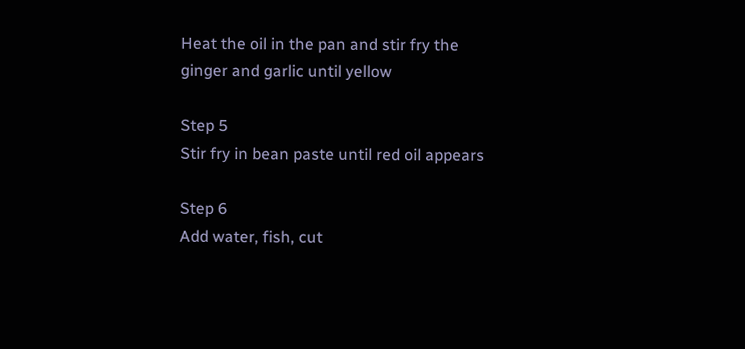Heat the oil in the pan and stir fry the ginger and garlic until yellow

Step 5
Stir fry in bean paste until red oil appears

Step 6
Add water, fish, cut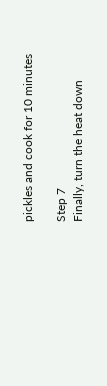pickles and cook for 10 minutes

Step 7
Finally, turn the heat down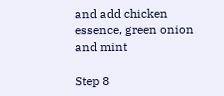and add chicken essence, green onion and mint

Step 8